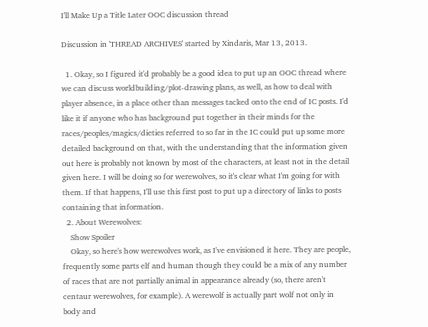I'll Make Up a Title Later OOC discussion thread

Discussion in 'THREAD ARCHIVES' started by Xindaris, Mar 13, 2013.

  1. Okay, so I figured it'd probably be a good idea to put up an OOC thread where we can discuss worldbuilding/plot-drawing plans, as well, as how to deal with player absence, in a place other than messages tacked onto the end of IC posts. I'd like it if anyone who has background put together in their minds for the races/peoples/magics/dieties referred to so far in the IC could put up some more detailed background on that, with the understanding that the information given out here is probably not known by most of the characters, at least not in the detail given here. I will be doing so for werewolves, so it's clear what I'm going for with them. If that happens, I'll use this first post to put up a directory of links to posts containing that information.
  2. About Werewolves:
    Show Spoiler
    Okay, so here's how werewolves work, as I've envisioned it here. They are people, frequently some parts elf and human though they could be a mix of any number of races that are not partially animal in appearance already (so, there aren't centaur werewolves, for example). A werewolf is actually part wolf not only in body and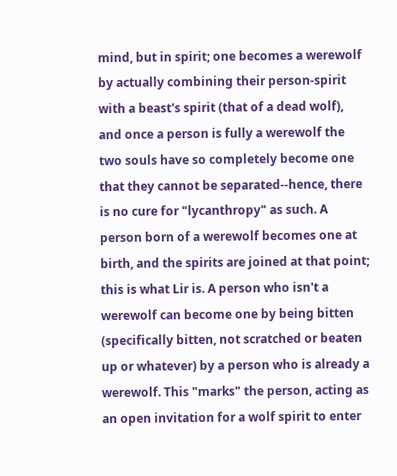mind, but in spirit; one becomes a werewolf by actually combining their person-spirit with a beast's spirit (that of a dead wolf), and once a person is fully a werewolf the two souls have so completely become one that they cannot be separated--hence, there is no cure for "lycanthropy" as such. A person born of a werewolf becomes one at birth, and the spirits are joined at that point; this is what Lir is. A person who isn't a werewolf can become one by being bitten (specifically bitten, not scratched or beaten up or whatever) by a person who is already a werewolf. This "marks" the person, acting as an open invitation for a wolf spirit to enter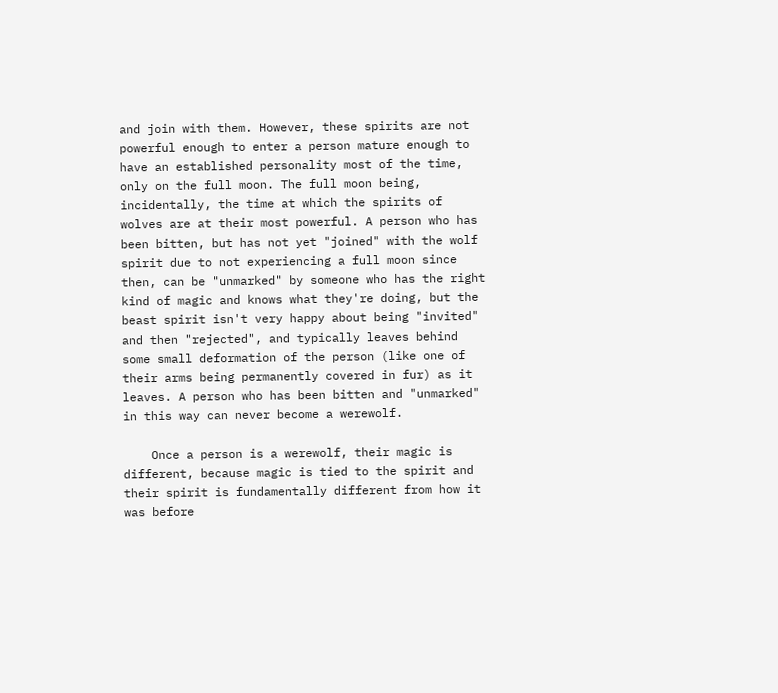and join with them. However, these spirits are not powerful enough to enter a person mature enough to have an established personality most of the time, only on the full moon. The full moon being, incidentally, the time at which the spirits of wolves are at their most powerful. A person who has been bitten, but has not yet "joined" with the wolf spirit due to not experiencing a full moon since then, can be "unmarked" by someone who has the right kind of magic and knows what they're doing, but the beast spirit isn't very happy about being "invited" and then "rejected", and typically leaves behind some small deformation of the person (like one of their arms being permanently covered in fur) as it leaves. A person who has been bitten and "unmarked" in this way can never become a werewolf.

    Once a person is a werewolf, their magic is different, because magic is tied to the spirit and their spirit is fundamentally different from how it was before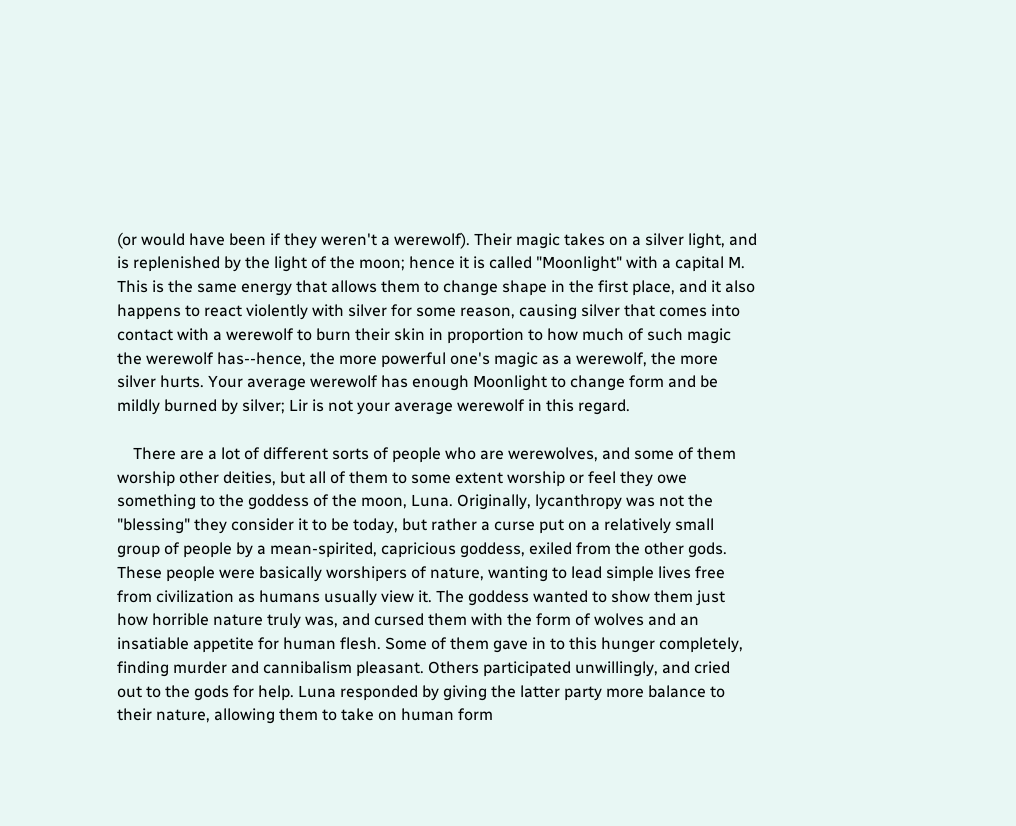(or would have been if they weren't a werewolf). Their magic takes on a silver light, and is replenished by the light of the moon; hence it is called "Moonlight" with a capital M. This is the same energy that allows them to change shape in the first place, and it also happens to react violently with silver for some reason, causing silver that comes into contact with a werewolf to burn their skin in proportion to how much of such magic the werewolf has--hence, the more powerful one's magic as a werewolf, the more silver hurts. Your average werewolf has enough Moonlight to change form and be mildly burned by silver; Lir is not your average werewolf in this regard.

    There are a lot of different sorts of people who are werewolves, and some of them worship other deities, but all of them to some extent worship or feel they owe something to the goddess of the moon, Luna. Originally, lycanthropy was not the "blessing" they consider it to be today, but rather a curse put on a relatively small group of people by a mean-spirited, capricious goddess, exiled from the other gods. These people were basically worshipers of nature, wanting to lead simple lives free from civilization as humans usually view it. The goddess wanted to show them just how horrible nature truly was, and cursed them with the form of wolves and an insatiable appetite for human flesh. Some of them gave in to this hunger completely, finding murder and cannibalism pleasant. Others participated unwillingly, and cried out to the gods for help. Luna responded by giving the latter party more balance to their nature, allowing them to take on human form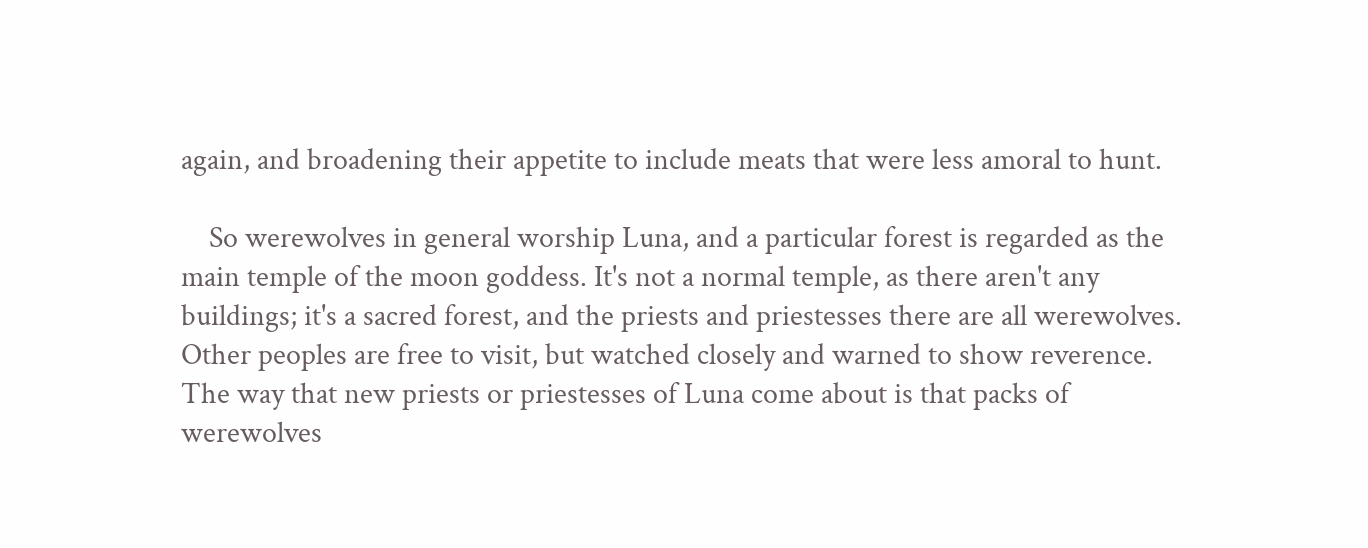again, and broadening their appetite to include meats that were less amoral to hunt.

    So werewolves in general worship Luna, and a particular forest is regarded as the main temple of the moon goddess. It's not a normal temple, as there aren't any buildings; it's a sacred forest, and the priests and priestesses there are all werewolves. Other peoples are free to visit, but watched closely and warned to show reverence. The way that new priests or priestesses of Luna come about is that packs of werewolves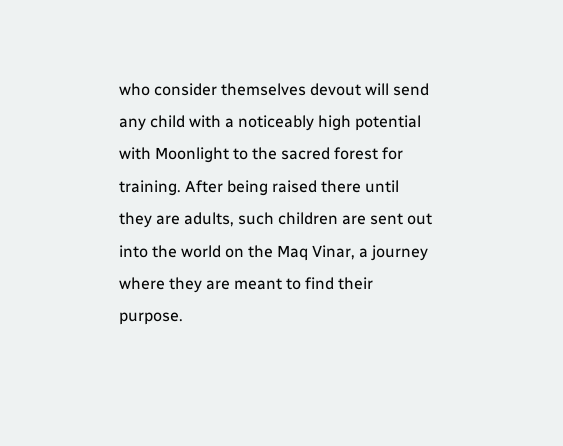who consider themselves devout will send any child with a noticeably high potential with Moonlight to the sacred forest for training. After being raised there until they are adults, such children are sent out into the world on the Maq Vinar, a journey where they are meant to find their purpose.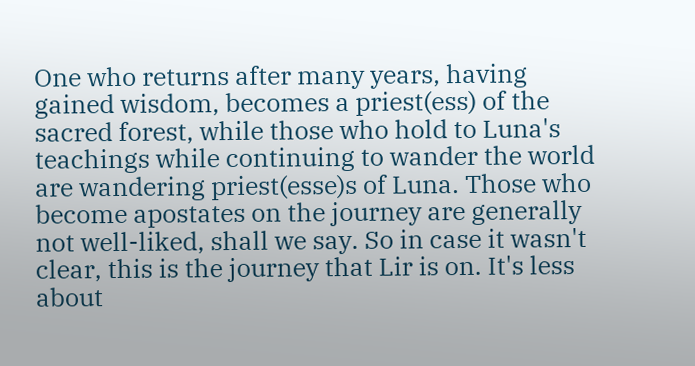One who returns after many years, having gained wisdom, becomes a priest(ess) of the sacred forest, while those who hold to Luna's teachings while continuing to wander the world are wandering priest(esse)s of Luna. Those who become apostates on the journey are generally not well-liked, shall we say. So in case it wasn't clear, this is the journey that Lir is on. It's less about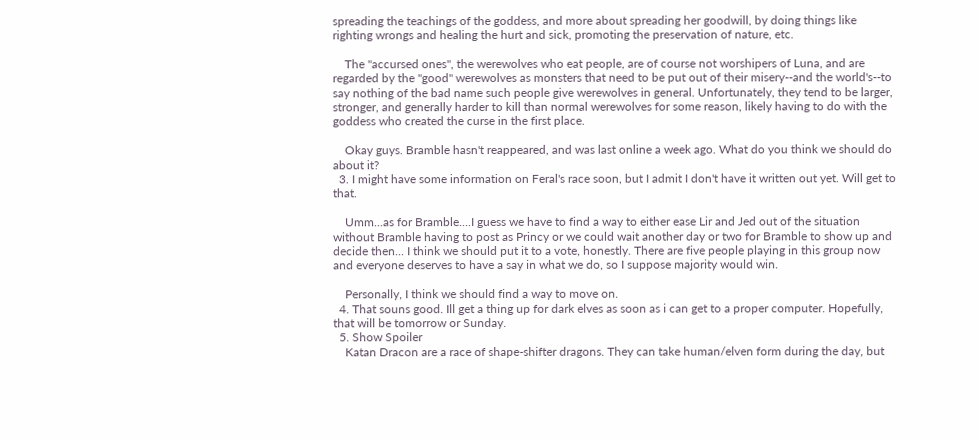spreading the teachings of the goddess, and more about spreading her goodwill, by doing things like righting wrongs and healing the hurt and sick, promoting the preservation of nature, etc.

    The "accursed ones", the werewolves who eat people, are of course not worshipers of Luna, and are regarded by the "good" werewolves as monsters that need to be put out of their misery--and the world's--to say nothing of the bad name such people give werewolves in general. Unfortunately, they tend to be larger, stronger, and generally harder to kill than normal werewolves for some reason, likely having to do with the goddess who created the curse in the first place.

    Okay guys. Bramble hasn't reappeared, and was last online a week ago. What do you think we should do about it?
  3. I might have some information on Feral's race soon, but I admit I don't have it written out yet. Will get to that.

    Umm...as for Bramble....I guess we have to find a way to either ease Lir and Jed out of the situation without Bramble having to post as Princy or we could wait another day or two for Bramble to show up and decide then... I think we should put it to a vote, honestly. There are five people playing in this group now and everyone deserves to have a say in what we do, so I suppose majority would win.

    Personally, I think we should find a way to move on.
  4. That souns good. Ill get a thing up for dark elves as soon as i can get to a proper computer. Hopefully, that will be tomorrow or Sunday.
  5. Show Spoiler
    Katan Dracon are a race of shape-shifter dragons. They can take human/elven form during the day, but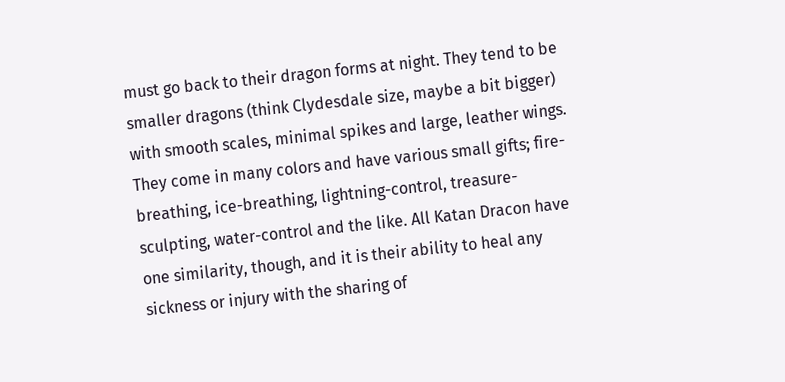must go back to their dragon forms at night. They tend to be smaller dragons (think Clydesdale size, maybe a bit bigger) with smooth scales, minimal spikes and large, leather wings. They come in many colors and have various small gifts; fire-breathing, ice-breathing, lightning-control, treasure-sculpting, water-control and the like. All Katan Dracon have one similarity, though, and it is their ability to heal any sickness or injury with the sharing of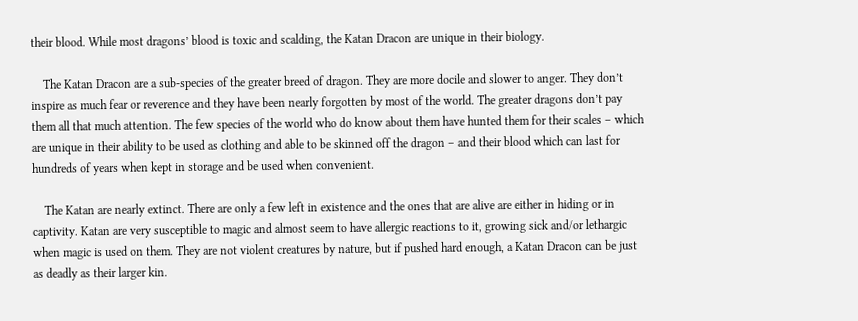their blood. While most dragons’ blood is toxic and scalding, the Katan Dracon are unique in their biology.

    The Katan Dracon are a sub-species of the greater breed of dragon. They are more docile and slower to anger. They don’t inspire as much fear or reverence and they have been nearly forgotten by most of the world. The greater dragons don’t pay them all that much attention. The few species of the world who do know about them have hunted them for their scales – which are unique in their ability to be used as clothing and able to be skinned off the dragon – and their blood which can last for hundreds of years when kept in storage and be used when convenient.

    The Katan are nearly extinct. There are only a few left in existence and the ones that are alive are either in hiding or in captivity. Katan are very susceptible to magic and almost seem to have allergic reactions to it, growing sick and/or lethargic when magic is used on them. They are not violent creatures by nature, but if pushed hard enough, a Katan Dracon can be just as deadly as their larger kin.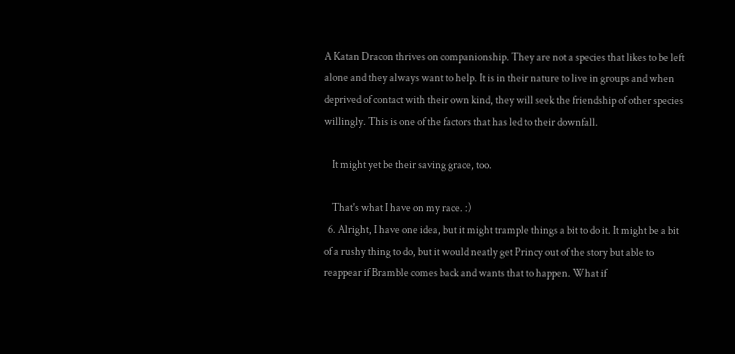A Katan Dracon thrives on companionship. They are not a species that likes to be left alone and they always want to help. It is in their nature to live in groups and when deprived of contact with their own kind, they will seek the friendship of other species willingly. This is one of the factors that has led to their downfall.

    It might yet be their saving grace, too.

    That's what I have on my race. :)
  6. Alright, I have one idea, but it might trample things a bit to do it. It might be a bit of a rushy thing to do, but it would neatly get Princy out of the story but able to reappear if Bramble comes back and wants that to happen. What if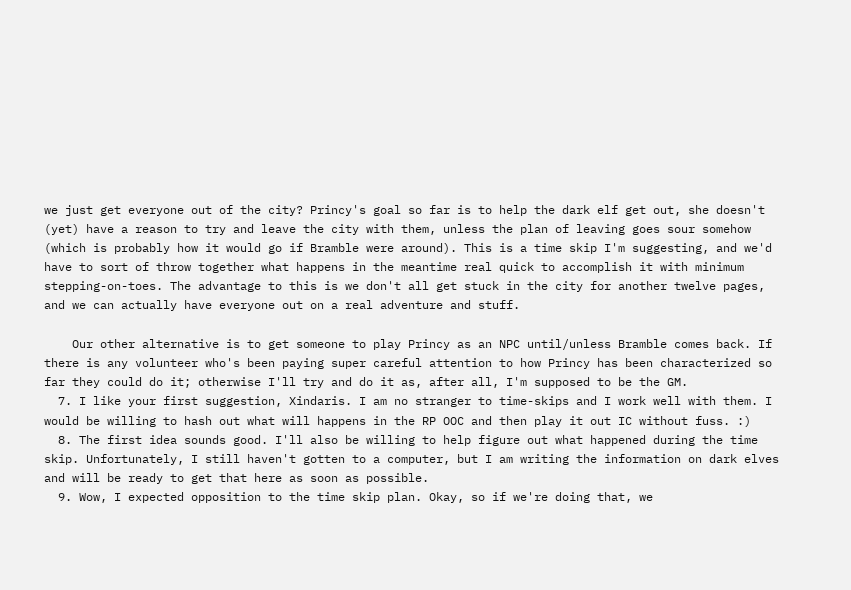we just get everyone out of the city? Princy's goal so far is to help the dark elf get out, she doesn't (yet) have a reason to try and leave the city with them, unless the plan of leaving goes sour somehow (which is probably how it would go if Bramble were around). This is a time skip I'm suggesting, and we'd have to sort of throw together what happens in the meantime real quick to accomplish it with minimum stepping-on-toes. The advantage to this is we don't all get stuck in the city for another twelve pages, and we can actually have everyone out on a real adventure and stuff.

    Our other alternative is to get someone to play Princy as an NPC until/unless Bramble comes back. If there is any volunteer who's been paying super careful attention to how Princy has been characterized so far they could do it; otherwise I'll try and do it as, after all, I'm supposed to be the GM.
  7. I like your first suggestion, Xindaris. I am no stranger to time-skips and I work well with them. I would be willing to hash out what will happens in the RP OOC and then play it out IC without fuss. :)
  8. The first idea sounds good. I'll also be willing to help figure out what happened during the time skip. Unfortunately, I still haven't gotten to a computer, but I am writing the information on dark elves and will be ready to get that here as soon as possible.
  9. Wow, I expected opposition to the time skip plan. Okay, so if we're doing that, we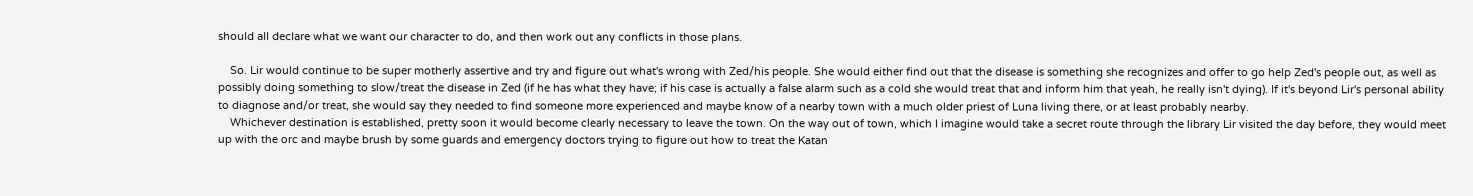should all declare what we want our character to do, and then work out any conflicts in those plans.

    So. Lir would continue to be super motherly assertive and try and figure out what's wrong with Zed/his people. She would either find out that the disease is something she recognizes and offer to go help Zed's people out, as well as possibly doing something to slow/treat the disease in Zed (if he has what they have; if his case is actually a false alarm such as a cold she would treat that and inform him that yeah, he really isn't dying). If it's beyond Lir's personal ability to diagnose and/or treat, she would say they needed to find someone more experienced and maybe know of a nearby town with a much older priest of Luna living there, or at least probably nearby.
    Whichever destination is established, pretty soon it would become clearly necessary to leave the town. On the way out of town, which I imagine would take a secret route through the library Lir visited the day before, they would meet up with the orc and maybe brush by some guards and emergency doctors trying to figure out how to treat the Katan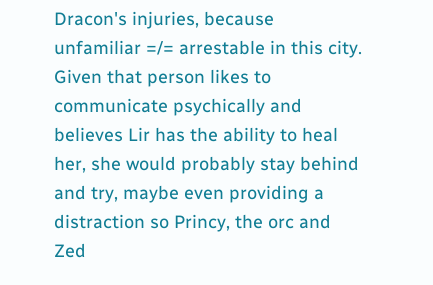Dracon's injuries, because unfamiliar =/= arrestable in this city. Given that person likes to communicate psychically and believes Lir has the ability to heal her, she would probably stay behind and try, maybe even providing a distraction so Princy, the orc and Zed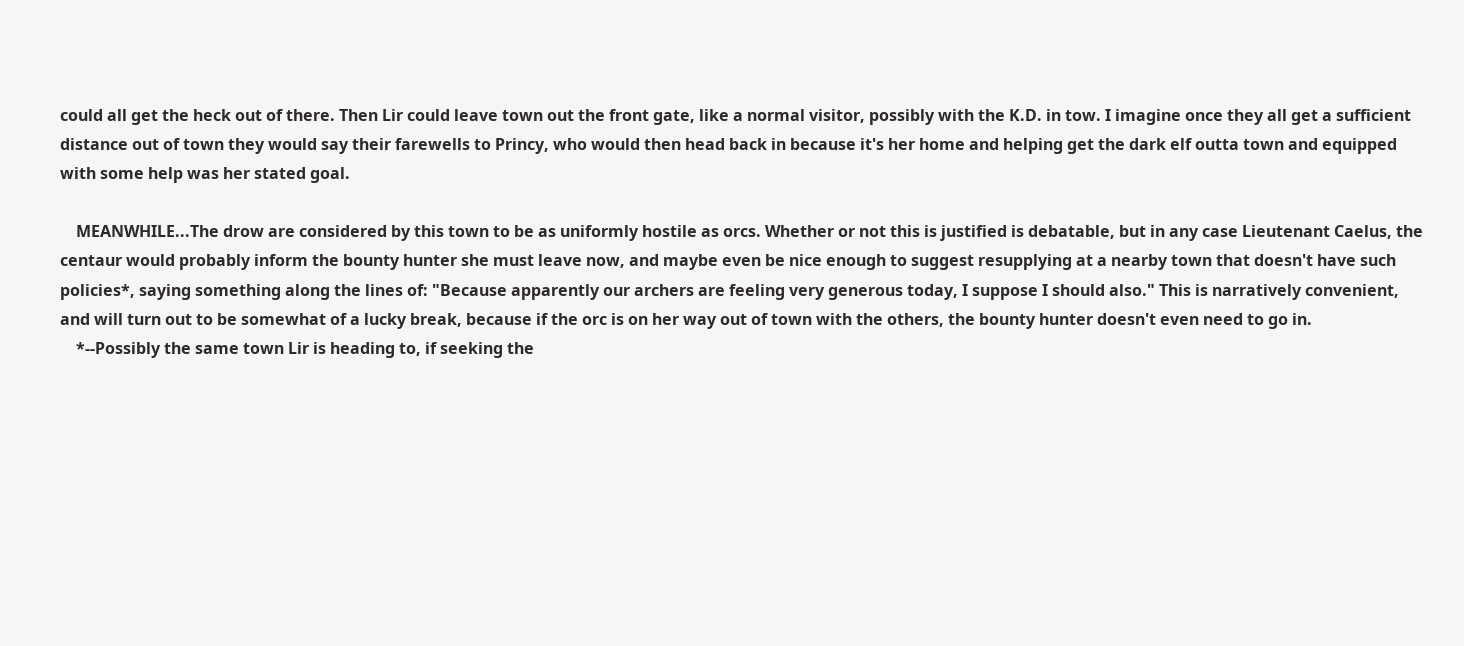could all get the heck out of there. Then Lir could leave town out the front gate, like a normal visitor, possibly with the K.D. in tow. I imagine once they all get a sufficient distance out of town they would say their farewells to Princy, who would then head back in because it's her home and helping get the dark elf outta town and equipped with some help was her stated goal.

    MEANWHILE...The drow are considered by this town to be as uniformly hostile as orcs. Whether or not this is justified is debatable, but in any case Lieutenant Caelus, the centaur would probably inform the bounty hunter she must leave now, and maybe even be nice enough to suggest resupplying at a nearby town that doesn't have such policies*, saying something along the lines of: "Because apparently our archers are feeling very generous today, I suppose I should also." This is narratively convenient, and will turn out to be somewhat of a lucky break, because if the orc is on her way out of town with the others, the bounty hunter doesn't even need to go in.
    *--Possibly the same town Lir is heading to, if seeking the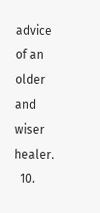advice of an older and wiser healer.
  10.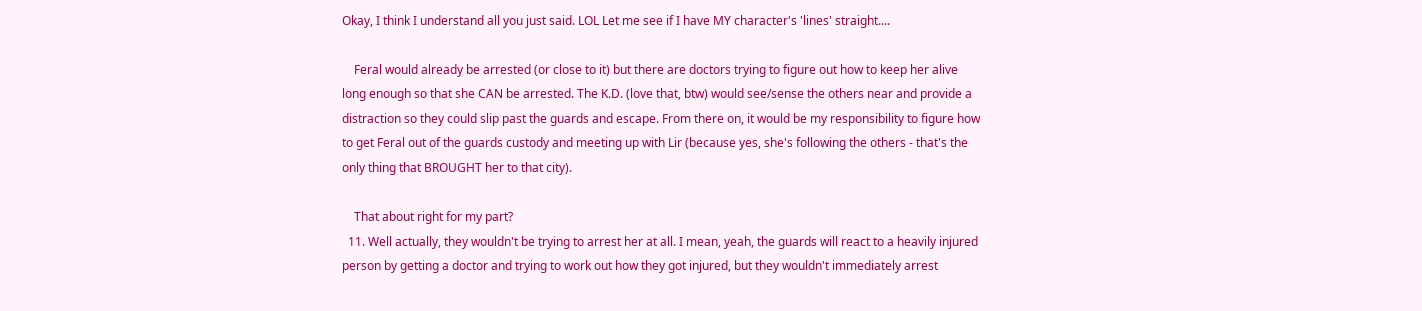Okay, I think I understand all you just said. LOL Let me see if I have MY character's 'lines' straight....

    Feral would already be arrested (or close to it) but there are doctors trying to figure out how to keep her alive long enough so that she CAN be arrested. The K.D. (love that, btw) would see/sense the others near and provide a distraction so they could slip past the guards and escape. From there on, it would be my responsibility to figure how to get Feral out of the guards custody and meeting up with Lir (because yes, she's following the others - that's the only thing that BROUGHT her to that city).

    That about right for my part?
  11. Well actually, they wouldn't be trying to arrest her at all. I mean, yeah, the guards will react to a heavily injured person by getting a doctor and trying to work out how they got injured, but they wouldn't immediately arrest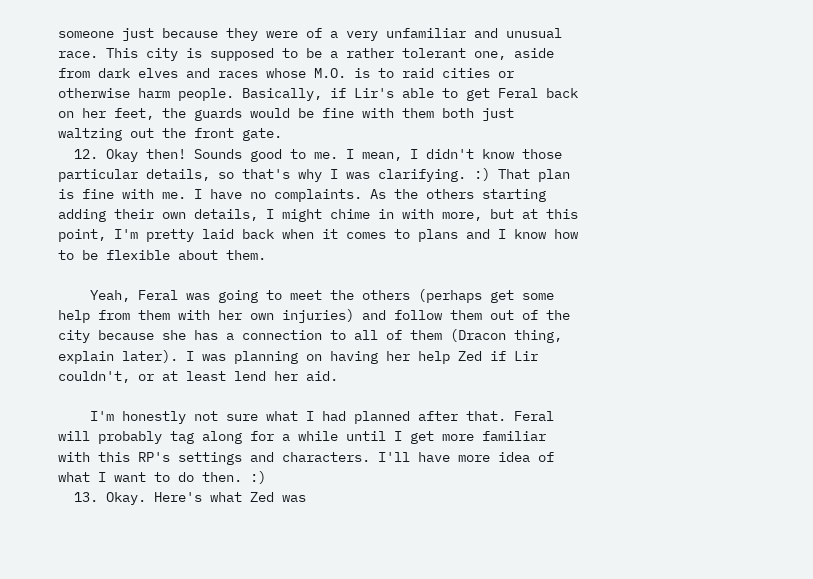someone just because they were of a very unfamiliar and unusual race. This city is supposed to be a rather tolerant one, aside from dark elves and races whose M.O. is to raid cities or otherwise harm people. Basically, if Lir's able to get Feral back on her feet, the guards would be fine with them both just waltzing out the front gate.
  12. Okay then! Sounds good to me. I mean, I didn't know those particular details, so that's why I was clarifying. :) That plan is fine with me. I have no complaints. As the others starting adding their own details, I might chime in with more, but at this point, I'm pretty laid back when it comes to plans and I know how to be flexible about them.

    Yeah, Feral was going to meet the others (perhaps get some help from them with her own injuries) and follow them out of the city because she has a connection to all of them (Dracon thing, explain later). I was planning on having her help Zed if Lir couldn't, or at least lend her aid.

    I'm honestly not sure what I had planned after that. Feral will probably tag along for a while until I get more familiar with this RP's settings and characters. I'll have more idea of what I want to do then. :)
  13. Okay. Here's what Zed was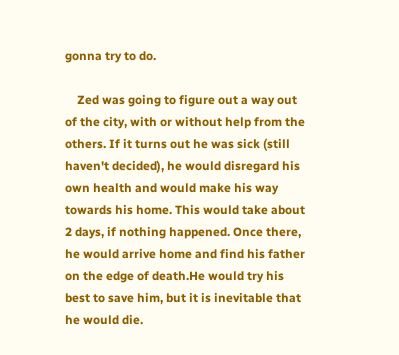gonna try to do.

    Zed was going to figure out a way out of the city, with or without help from the others. If it turns out he was sick (still haven't decided), he would disregard his own health and would make his way towards his home. This would take about 2 days, if nothing happened. Once there, he would arrive home and find his father on the edge of death.He would try his best to save him, but it is inevitable that he would die.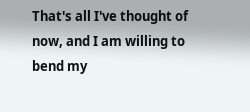That's all I've thought of now, and I am willing to bend my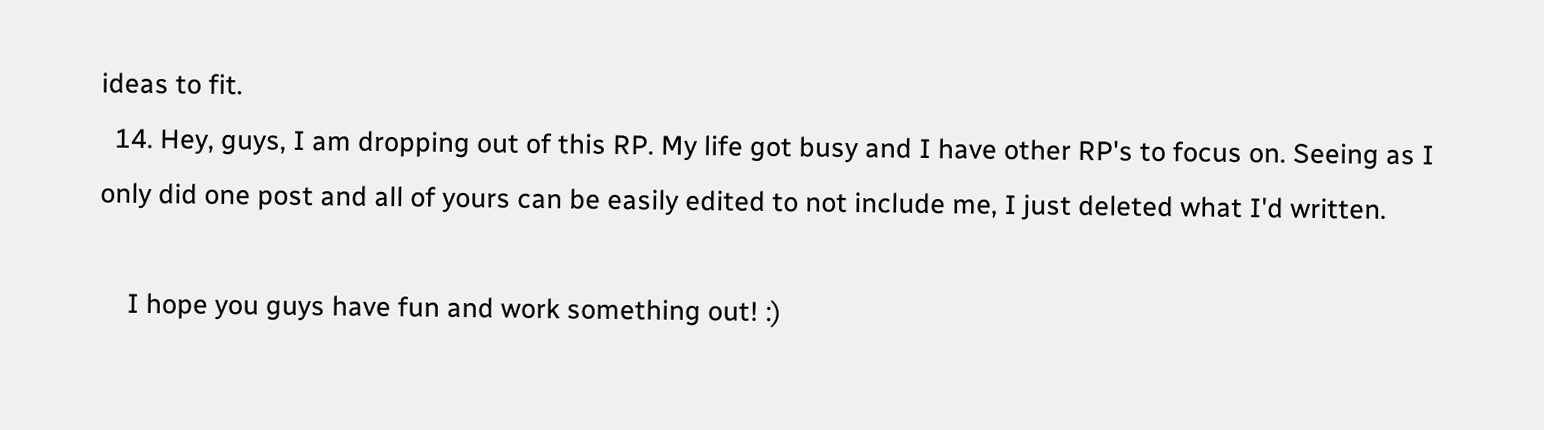ideas to fit.
  14. Hey, guys, I am dropping out of this RP. My life got busy and I have other RP's to focus on. Seeing as I only did one post and all of yours can be easily edited to not include me, I just deleted what I'd written.

    I hope you guys have fun and work something out! :)